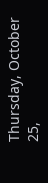Thursday, October 25,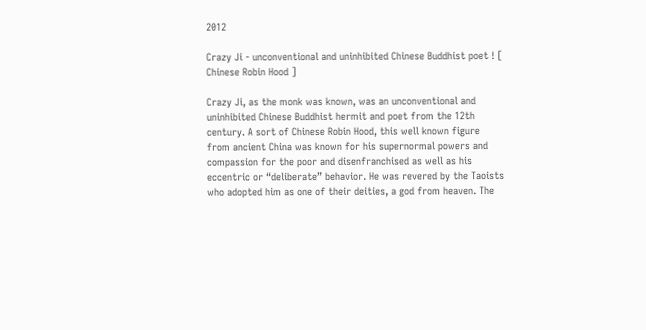2012

Crazy Ji - unconventional and uninhibited Chinese Buddhist poet ! [ Chinese Robin Hood ]

Crazy Ji, as the monk was known, was an unconventional and uninhibited Chinese Buddhist hermit and poet from the 12th century. A sort of Chinese Robin Hood, this well known figure from ancient China was known for his supernormal powers and compassion for the poor and disenfranchised as well as his eccentric or “deliberate” behavior. He was revered by the Taoists who adopted him as one of their deities, a god from heaven. The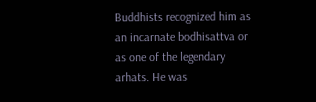Buddhists recognized him as an incarnate bodhisattva or as one of the legendary arhats. He was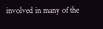involved in many of the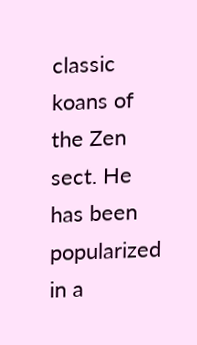classic koans of the Zen sect. He has been popularized in a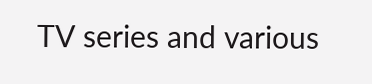TV series and various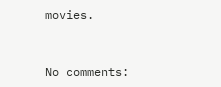movies.


No comments: